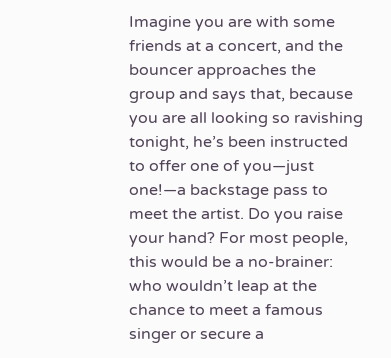Imagine you are with some friends at a concert, and the bouncer approaches the group and says that, because you are all looking so ravishing tonight, he’s been instructed to offer one of you—just one!—a backstage pass to meet the artist. Do you raise your hand? For most people, this would be a no-brainer: who wouldn’t leap at the chance to meet a famous singer or secure a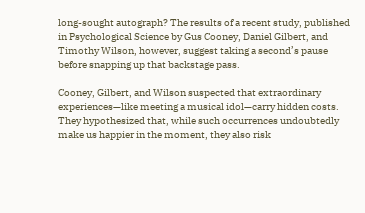long-sought autograph? The results of a recent study, published in Psychological Science by Gus Cooney, Daniel Gilbert, and Timothy Wilson, however, suggest taking a second’s pause before snapping up that backstage pass.

Cooney, Gilbert, and Wilson suspected that extraordinary experiences—like meeting a musical idol—carry hidden costs. They hypothesized that, while such occurrences undoubtedly make us happier in the moment, they also risk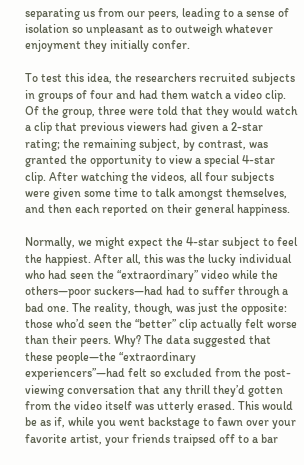separating us from our peers, leading to a sense of isolation so unpleasant as to outweigh whatever enjoyment they initially confer.

To test this idea, the researchers recruited subjects in groups of four and had them watch a video clip. Of the group, three were told that they would watch a clip that previous viewers had given a 2-star rating; the remaining subject, by contrast, was granted the opportunity to view a special 4-star clip. After watching the videos, all four subjects were given some time to talk amongst themselves, and then each reported on their general happiness.

Normally, we might expect the 4-star subject to feel the happiest. After all, this was the lucky individual who had seen the “extraordinary” video while the others—poor suckers—had had to suffer through a bad one. The reality, though, was just the opposite: those who’d seen the “better” clip actually felt worse than their peers. Why? The data suggested that these people—the “extraordinary experiencers”—had felt so excluded from the post-viewing conversation that any thrill they’d gotten from the video itself was utterly erased. This would be as if, while you went backstage to fawn over your favorite artist, your friends traipsed off to a bar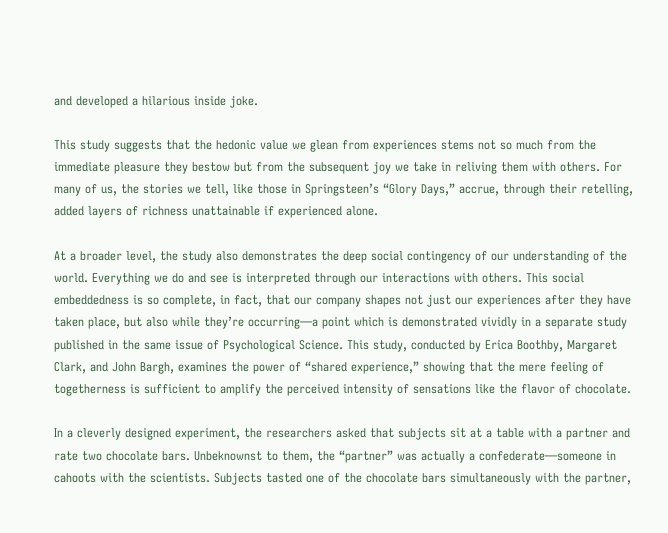and developed a hilarious inside joke.

This study suggests that the hedonic value we glean from experiences stems not so much from the immediate pleasure they bestow but from the subsequent joy we take in reliving them with others. For many of us, the stories we tell, like those in Springsteen’s “Glory Days,” accrue, through their retelling, added layers of richness unattainable if experienced alone.

At a broader level, the study also demonstrates the deep social contingency of our understanding of the world. Everything we do and see is interpreted through our interactions with others. This social embeddedness is so complete, in fact, that our company shapes not just our experiences after they have taken place, but also while they’re occurring—a point which is demonstrated vividly in a separate study published in the same issue of Psychological Science. This study, conducted by Erica Boothby, Margaret Clark, and John Bargh, examines the power of “shared experience,” showing that the mere feeling of togetherness is sufficient to amplify the perceived intensity of sensations like the flavor of chocolate.

In a cleverly designed experiment, the researchers asked that subjects sit at a table with a partner and rate two chocolate bars. Unbeknownst to them, the “partner” was actually a confederate—someone in cahoots with the scientists. Subjects tasted one of the chocolate bars simultaneously with the partner,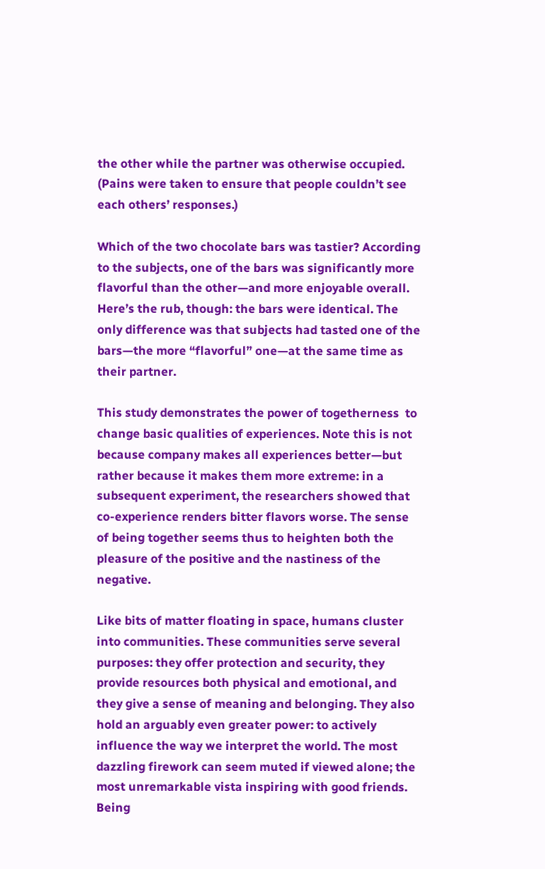the other while the partner was otherwise occupied. (Pains were taken to ensure that people couldn’t see each others’ responses.)

Which of the two chocolate bars was tastier? According to the subjects, one of the bars was significantly more flavorful than the other—and more enjoyable overall. Here’s the rub, though: the bars were identical. The only difference was that subjects had tasted one of the bars—the more “flavorful” one—at the same time as their partner.

This study demonstrates the power of togetherness  to change basic qualities of experiences. Note this is not because company makes all experiences better—but rather because it makes them more extreme: in a subsequent experiment, the researchers showed that co-experience renders bitter flavors worse. The sense of being together seems thus to heighten both the pleasure of the positive and the nastiness of the negative.

Like bits of matter floating in space, humans cluster into communities. These communities serve several purposes: they offer protection and security, they provide resources both physical and emotional, and they give a sense of meaning and belonging. They also hold an arguably even greater power: to actively influence the way we interpret the world. The most dazzling firework can seem muted if viewed alone; the most unremarkable vista inspiring with good friends. Being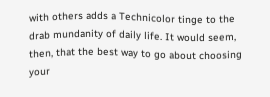with others adds a Technicolor tinge to the drab mundanity of daily life. It would seem, then, that the best way to go about choosing your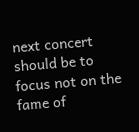next concert should be to focus not on the fame of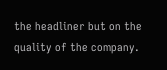the headliner but on the quality of the company.